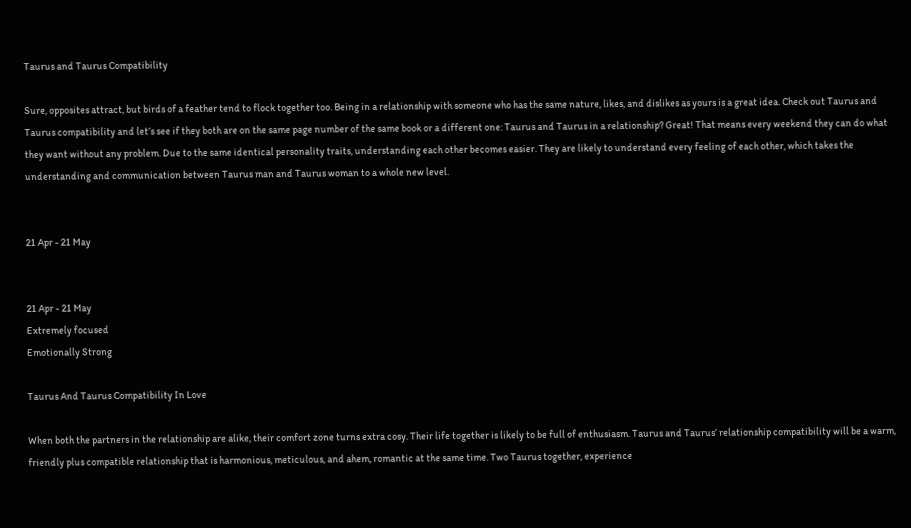Taurus and Taurus Compatibility

Sure, opposites attract, but birds of a feather tend to flock together too. Being in a relationship with someone who has the same nature, likes, and dislikes as yours is a great idea. Check out Taurus and Taurus compatibility and let’s see if they both are on the same page number of the same book or a different one: Taurus and Taurus in a relationship? Great! That means every weekend they can do what they want without any problem. Due to the same identical personality traits, understanding each other becomes easier. They are likely to understand every feeling of each other, which takes the understanding and communication between Taurus man and Taurus woman to a whole new level.


21 Apr - 21 May


21 Apr - 21 May
Extremely focused
Emotionally Strong

Taurus And Taurus Compatibility In Love

When both the partners in the relationship are alike, their comfort zone turns extra cosy. Their life together is likely to be full of enthusiasm. Taurus and Taurus’ relationship compatibility will be a warm, friendly plus compatible relationship that is harmonious, meticulous, and ahem, romantic at the same time. Two Taurus together, experience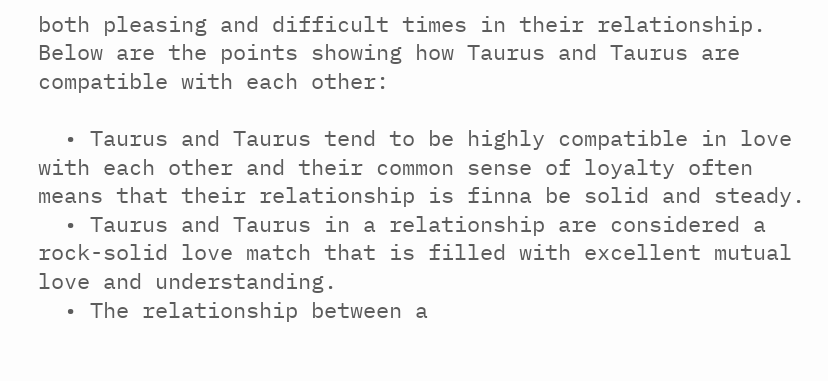both pleasing and difficult times in their relationship. Below are the points showing how Taurus and Taurus are compatible with each other:

  • Taurus and Taurus tend to be highly compatible in love with each other and their common sense of loyalty often means that their relationship is finna be solid and steady.
  • Taurus and Taurus in a relationship are considered a rock-solid love match that is filled with excellent mutual love and understanding.
  • The relationship between a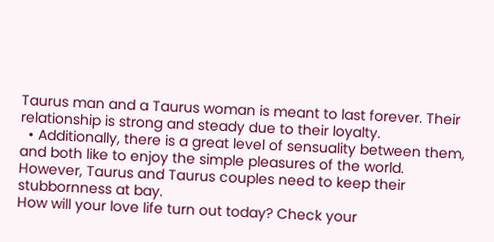Taurus man and a Taurus woman is meant to last forever. Their relationship is strong and steady due to their loyalty.
  • Additionally, there is a great level of sensuality between them, and both like to enjoy the simple pleasures of the world. However, Taurus and Taurus couples need to keep their stubbornness at bay.
How will your love life turn out today? Check your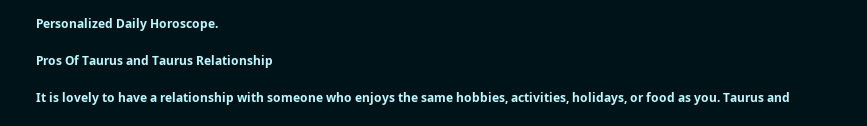Personalized Daily Horoscope.

Pros Of Taurus and Taurus Relationship

It is lovely to have a relationship with someone who enjoys the same hobbies, activities, holidays, or food as you. Taurus and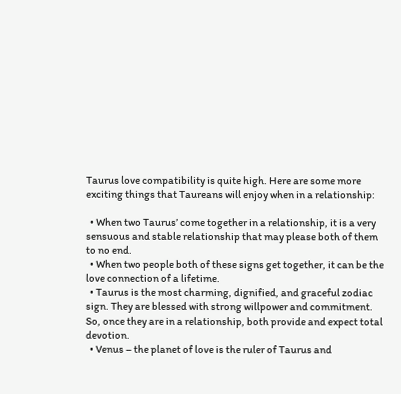Taurus love compatibility is quite high. Here are some more exciting things that Taureans will enjoy when in a relationship:

  • When two Taurus’ come together in a relationship, it is a very sensuous and stable relationship that may please both of them to no end.
  • When two people both of these signs get together, it can be the love connection of a lifetime.
  • Taurus is the most charming, dignified, and graceful zodiac sign. They are blessed with strong willpower and commitment. So, once they are in a relationship, both provide and expect total devotion.
  • Venus – the planet of love is the ruler of Taurus and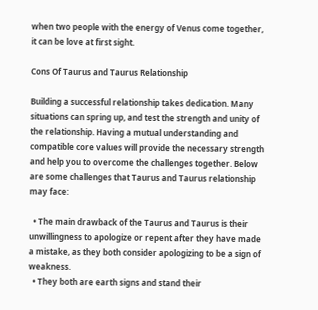when two people with the energy of Venus come together, it can be love at first sight.

Cons Of Taurus and Taurus Relationship

Building a successful relationship takes dedication. Many situations can spring up, and test the strength and unity of the relationship. Having a mutual understanding and compatible core values will provide the necessary strength and help you to overcome the challenges together. Below are some challenges that Taurus and Taurus relationship may face:

  • The main drawback of the Taurus and Taurus is their unwillingness to apologize or repent after they have made a mistake, as they both consider apologizing to be a sign of weakness.
  • They both are earth signs and stand their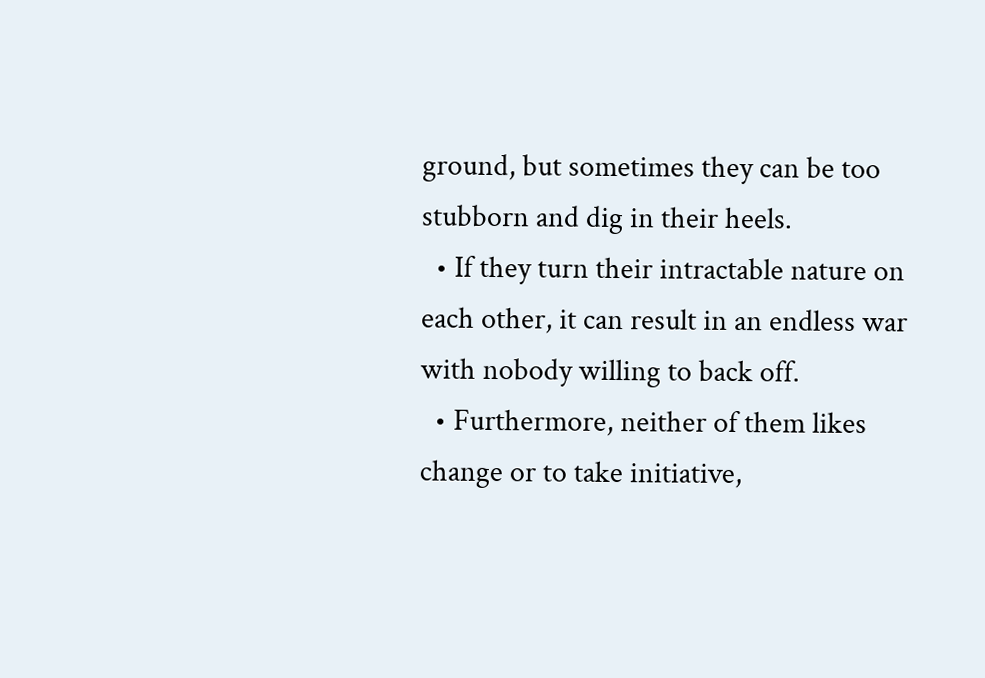ground, but sometimes they can be too stubborn and dig in their heels.
  • If they turn their intractable nature on each other, it can result in an endless war with nobody willing to back off.
  • Furthermore, neither of them likes change or to take initiative,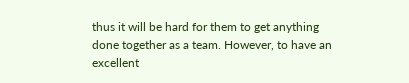thus it will be hard for them to get anything done together as a team. However, to have an excellent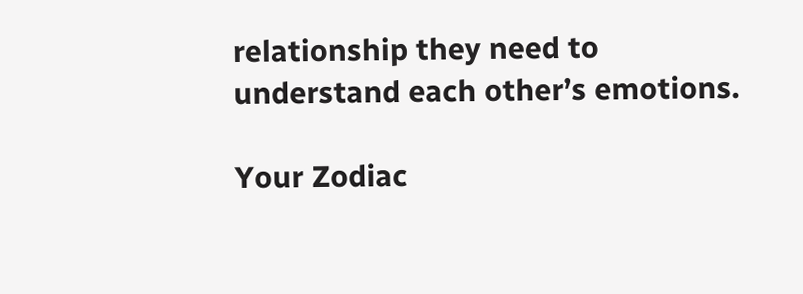relationship they need to understand each other’s emotions.

Your Zodiac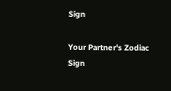Sign

Your Partner's Zodiac Sign